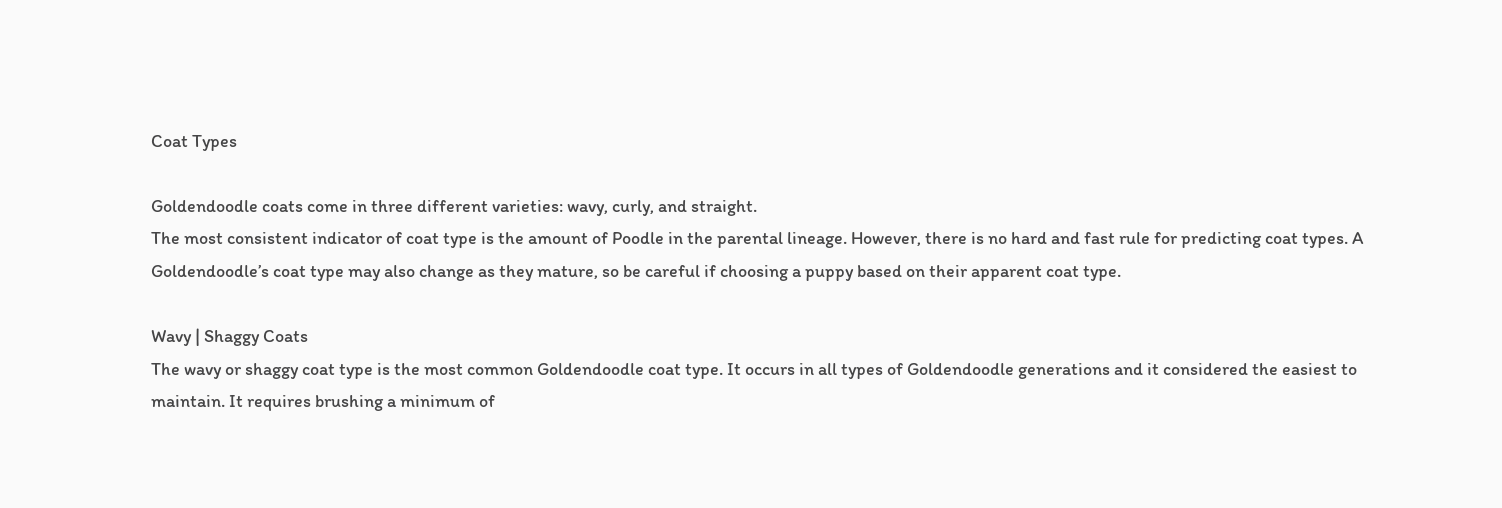Coat Types

Goldendoodle coats come in three different varieties: wavy, curly, and straight.
The most consistent indicator of coat type is the amount of Poodle in the parental lineage. However, there is no hard and fast rule for predicting coat types. A Goldendoodle’s coat type may also change as they mature, so be careful if choosing a puppy based on their apparent coat type.

Wavy | Shaggy Coats
The wavy or shaggy coat type is the most common Goldendoodle coat type. It occurs in all types of Goldendoodle generations and it considered the easiest to maintain. It requires brushing a minimum of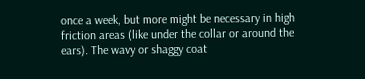once a week, but more might be necessary in high friction areas (like under the collar or around the ears). The wavy or shaggy coat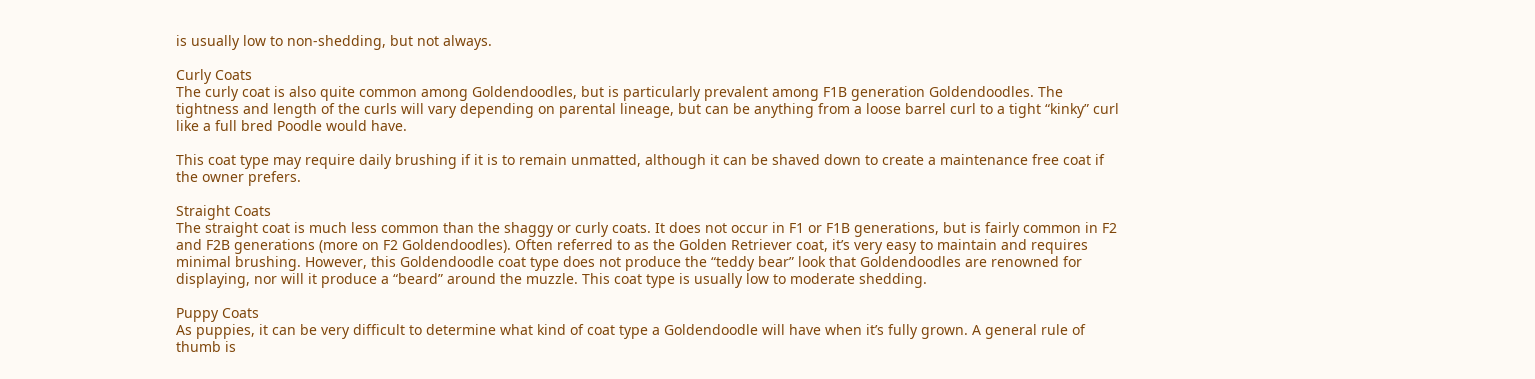is usually low to non-shedding, but not always.

Curly Coats
The curly coat is also quite common among Goldendoodles, but is particularly prevalent among F1B generation Goldendoodles. The tightness and length of the curls will vary depending on parental lineage, but can be anything from a loose barrel curl to a tight “kinky” curl like a full bred Poodle would have.

This coat type may require daily brushing if it is to remain unmatted, although it can be shaved down to create a maintenance free coat if the owner prefers.

Straight Coats
The straight coat is much less common than the shaggy or curly coats. It does not occur in F1 or F1B generations, but is fairly common in F2 and F2B generations (more on F2 Goldendoodles). Often referred to as the Golden Retriever coat, it’s very easy to maintain and requires minimal brushing. However, this Goldendoodle coat type does not produce the “teddy bear” look that Goldendoodles are renowned for displaying, nor will it produce a “beard” around the muzzle. This coat type is usually low to moderate shedding.

Puppy Coats
As puppies, it can be very difficult to determine what kind of coat type a Goldendoodle will have when it’s fully grown. A general rule of thumb is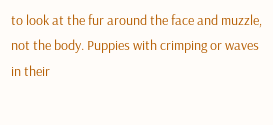to look at the fur around the face and muzzle, not the body. Puppies with crimping or waves in their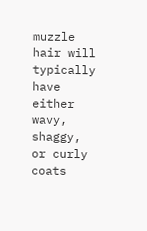muzzle hair will typically have either wavy, shaggy, or curly coats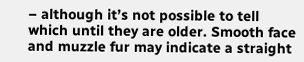– although it’s not possible to tell which until they are older. Smooth face and muzzle fur may indicate a straight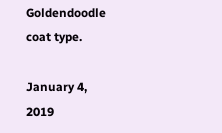Goldendoodle coat type.

January 4, 2019